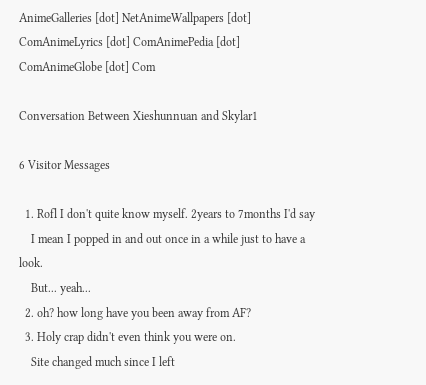AnimeGalleries [dot] NetAnimeWallpapers [dot] ComAnimeLyrics [dot] ComAnimePedia [dot] ComAnimeGlobe [dot] Com

Conversation Between Xieshunnuan and Skylar1

6 Visitor Messages

  1. Rofl I don't quite know myself. 2years to 7months I'd say
    I mean I popped in and out once in a while just to have a look.
    But... yeah...
  2. oh? how long have you been away from AF?
  3. Holy crap didn't even think you were on.
    Site changed much since I left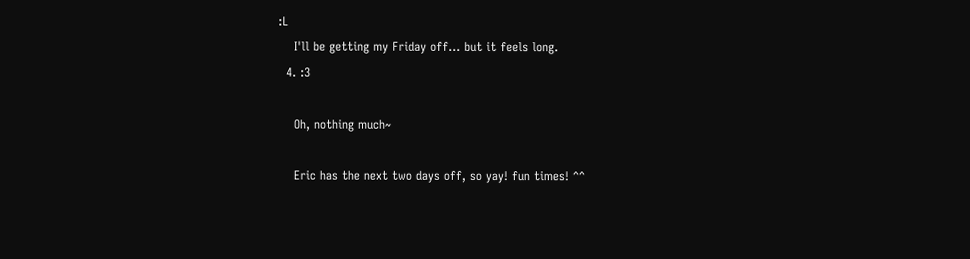:L
    I'll be getting my Friday off... but it feels long.
  4. :3

    Oh, nothing much~

    Eric has the next two days off, so yay! fun times! ^^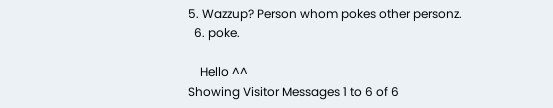5. Wazzup? Person whom pokes other personz.
  6. poke.

    Hello ^^
Showing Visitor Messages 1 to 6 of 6